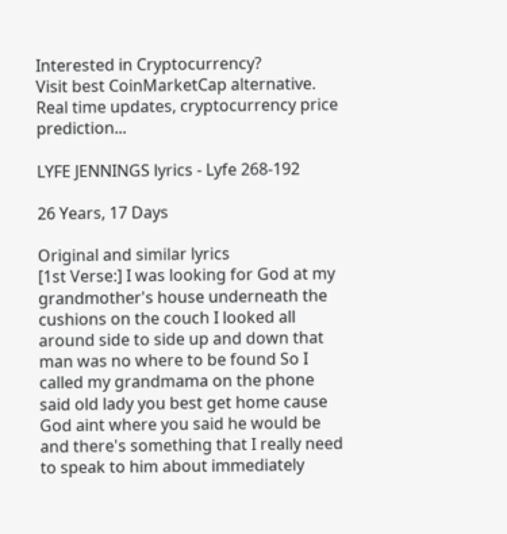Interested in Cryptocurrency?
Visit best CoinMarketCap alternative. Real time updates, cryptocurrency price prediction...

LYFE JENNINGS lyrics - Lyfe 268-192

26 Years, 17 Days

Original and similar lyrics
[1st Verse:] I was looking for God at my grandmother's house underneath the cushions on the couch I looked all around side to side up and down that man was no where to be found So I called my grandmama on the phone said old lady you best get home cause God aint where you said he would be and there's something that I really need to speak to him about immediately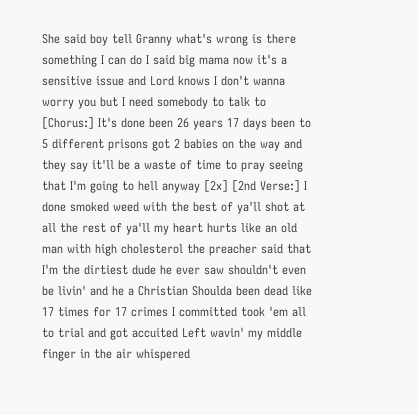She said boy tell Granny what's wrong is there something I can do I said big mama now it's a sensitive issue and Lord knows I don't wanna worry you but I need somebody to talk to [Chorus:] It's done been 26 years 17 days been to 5 different prisons got 2 babies on the way and they say it'll be a waste of time to pray seeing that I'm going to hell anyway [2x] [2nd Verse:] I done smoked weed with the best of ya'll shot at all the rest of ya'll my heart hurts like an old man with high cholesterol the preacher said that I'm the dirtiest dude he ever saw shouldn't even be livin' and he a Christian Shoulda been dead like 17 times for 17 crimes I committed took 'em all to trial and got accuited Left wavin' my middle finger in the air whispered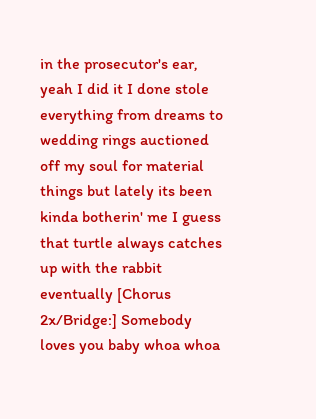in the prosecutor's ear, yeah I did it I done stole everything from dreams to wedding rings auctioned off my soul for material things but lately its been kinda botherin' me I guess that turtle always catches up with the rabbit eventually [Chorus 2x/Bridge:] Somebody loves you baby whoa whoa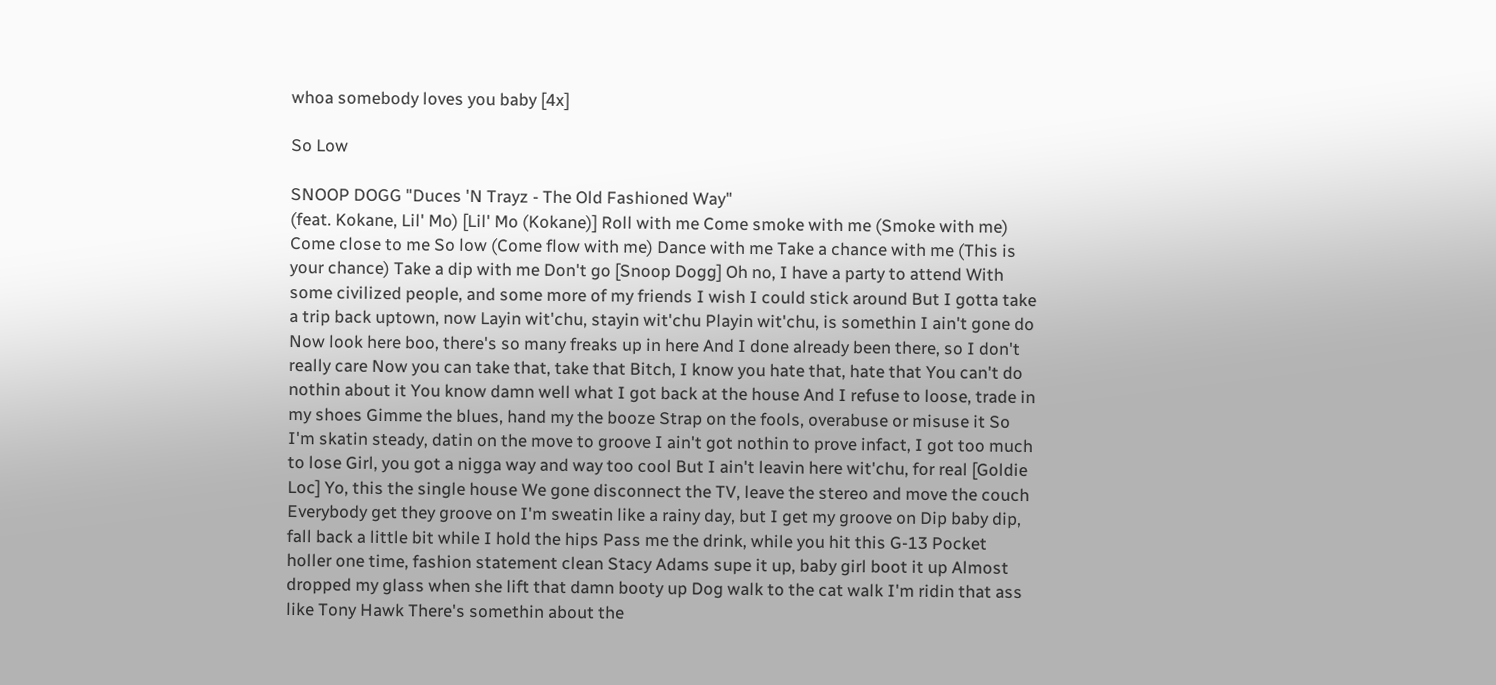whoa somebody loves you baby [4x]

So Low

SNOOP DOGG "Duces 'N Trayz - The Old Fashioned Way"
(feat. Kokane, Lil' Mo) [Lil' Mo (Kokane)] Roll with me Come smoke with me (Smoke with me) Come close to me So low (Come flow with me) Dance with me Take a chance with me (This is your chance) Take a dip with me Don't go [Snoop Dogg] Oh no, I have a party to attend With some civilized people, and some more of my friends I wish I could stick around But I gotta take a trip back uptown, now Layin wit'chu, stayin wit'chu Playin wit'chu, is somethin I ain't gone do Now look here boo, there's so many freaks up in here And I done already been there, so I don't really care Now you can take that, take that Bitch, I know you hate that, hate that You can't do nothin about it You know damn well what I got back at the house And I refuse to loose, trade in my shoes Gimme the blues, hand my the booze Strap on the fools, overabuse or misuse it So I'm skatin steady, datin on the move to groove I ain't got nothin to prove infact, I got too much to lose Girl, you got a nigga way and way too cool But I ain't leavin here wit'chu, for real [Goldie Loc] Yo, this the single house We gone disconnect the TV, leave the stereo and move the couch Everybody get they groove on I'm sweatin like a rainy day, but I get my groove on Dip baby dip, fall back a little bit while I hold the hips Pass me the drink, while you hit this G-13 Pocket holler one time, fashion statement clean Stacy Adams supe it up, baby girl boot it up Almost dropped my glass when she lift that damn booty up Dog walk to the cat walk I'm ridin that ass like Tony Hawk There's somethin about the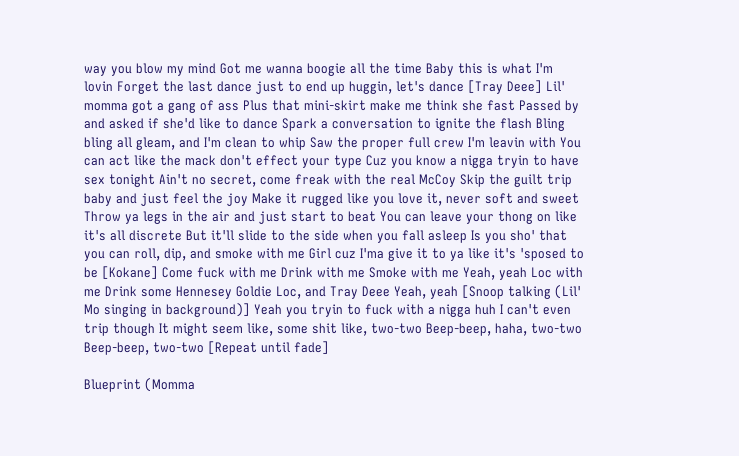way you blow my mind Got me wanna boogie all the time Baby this is what I'm lovin Forget the last dance just to end up huggin, let's dance [Tray Deee] Lil' momma got a gang of ass Plus that mini-skirt make me think she fast Passed by and asked if she'd like to dance Spark a conversation to ignite the flash Bling bling all gleam, and I'm clean to whip Saw the proper full crew I'm leavin with You can act like the mack don't effect your type Cuz you know a nigga tryin to have sex tonight Ain't no secret, come freak with the real McCoy Skip the guilt trip baby and just feel the joy Make it rugged like you love it, never soft and sweet Throw ya legs in the air and just start to beat You can leave your thong on like it's all discrete But it'll slide to the side when you fall asleep Is you sho' that you can roll, dip, and smoke with me Girl cuz I'ma give it to ya like it's 'sposed to be [Kokane] Come fuck with me Drink with me Smoke with me Yeah, yeah Loc with me Drink some Hennesey Goldie Loc, and Tray Deee Yeah, yeah [Snoop talking (Lil' Mo singing in background)] Yeah you tryin to fuck with a nigga huh I can't even trip though It might seem like, some shit like, two-two Beep-beep, haha, two-two Beep-beep, two-two [Repeat until fade]

Blueprint (Momma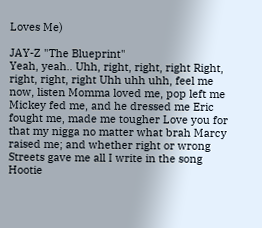Loves Me)

JAY-Z "The Blueprint"
Yeah, yeah.. Uhh, right, right, right Right, right, right, right Uhh uhh uhh, feel me now, listen Momma loved me, pop left me Mickey fed me, and he dressed me Eric fought me, made me tougher Love you for that my nigga no matter what brah Marcy raised me; and whether right or wrong Streets gave me all I write in the song Hootie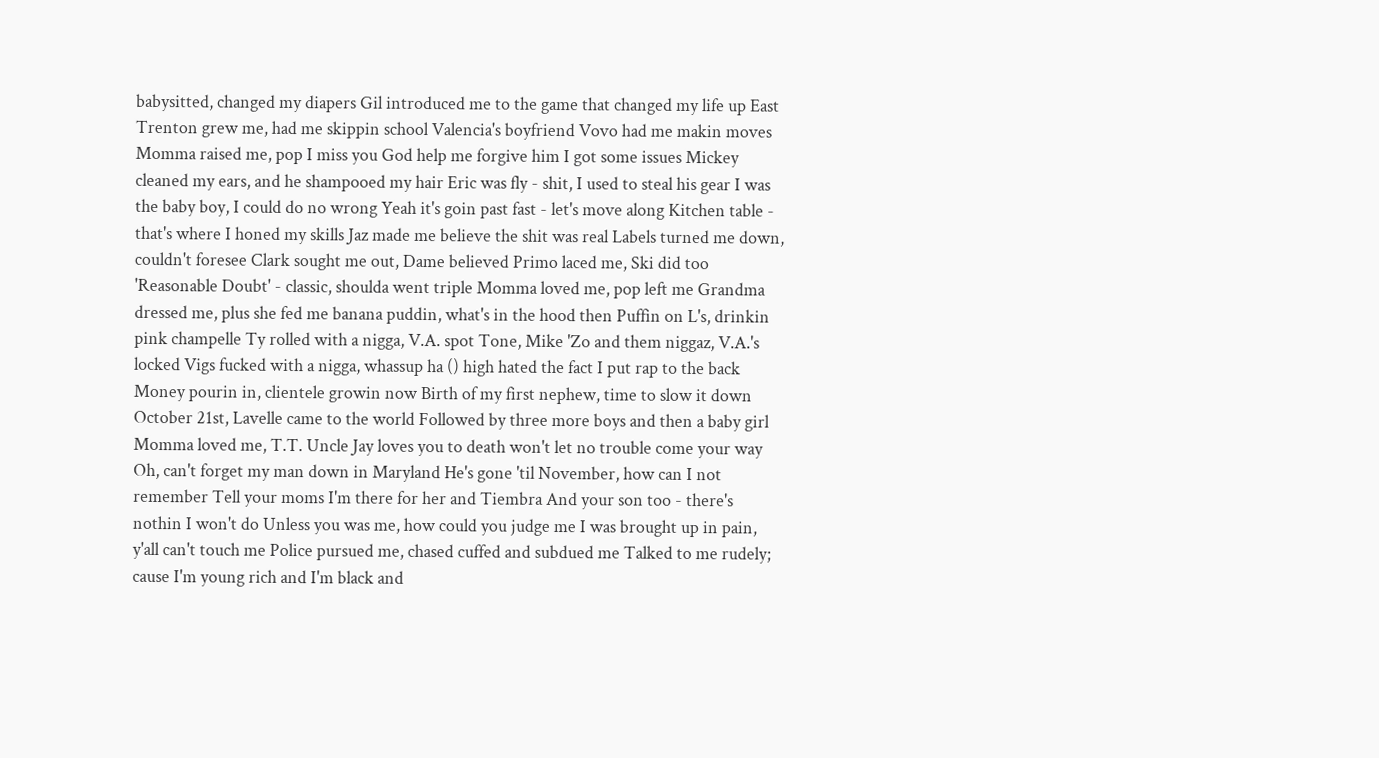babysitted, changed my diapers Gil introduced me to the game that changed my life up East Trenton grew me, had me skippin school Valencia's boyfriend Vovo had me makin moves Momma raised me, pop I miss you God help me forgive him I got some issues Mickey cleaned my ears, and he shampooed my hair Eric was fly - shit, I used to steal his gear I was the baby boy, I could do no wrong Yeah it's goin past fast - let's move along Kitchen table - that's where I honed my skills Jaz made me believe the shit was real Labels turned me down, couldn't foresee Clark sought me out, Dame believed Primo laced me, Ski did too 'Reasonable Doubt' - classic, shoulda went triple Momma loved me, pop left me Grandma dressed me, plus she fed me banana puddin, what's in the hood then Puffin on L's, drinkin pink champelle Ty rolled with a nigga, V.A. spot Tone, Mike 'Zo and them niggaz, V.A.'s locked Vigs fucked with a nigga, whassup ha () high hated the fact I put rap to the back Money pourin in, clientele growin now Birth of my first nephew, time to slow it down October 21st, Lavelle came to the world Followed by three more boys and then a baby girl Momma loved me, T.T. Uncle Jay loves you to death won't let no trouble come your way Oh, can't forget my man down in Maryland He's gone 'til November, how can I not remember Tell your moms I'm there for her and Tiembra And your son too - there's nothin I won't do Unless you was me, how could you judge me I was brought up in pain, y'all can't touch me Police pursued me, chased cuffed and subdued me Talked to me rudely; cause I'm young rich and I'm black and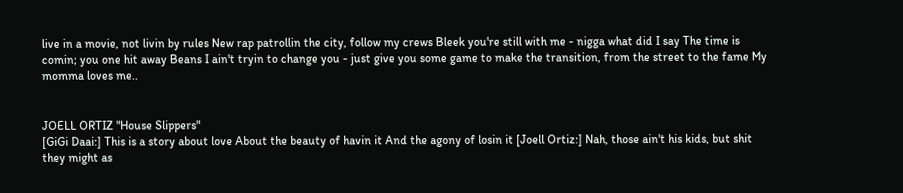live in a movie, not livin by rules New rap patrollin the city, follow my crews Bleek you're still with me - nigga what did I say The time is comin; you one hit away Beans I ain't tryin to change you - just give you some game to make the transition, from the street to the fame My momma loves me..


JOELL ORTIZ "House Slippers"
[GiGi Daai:] This is a story about love About the beauty of havin it And the agony of losin it [Joell Ortiz:] Nah, those ain't his kids, but shit they might as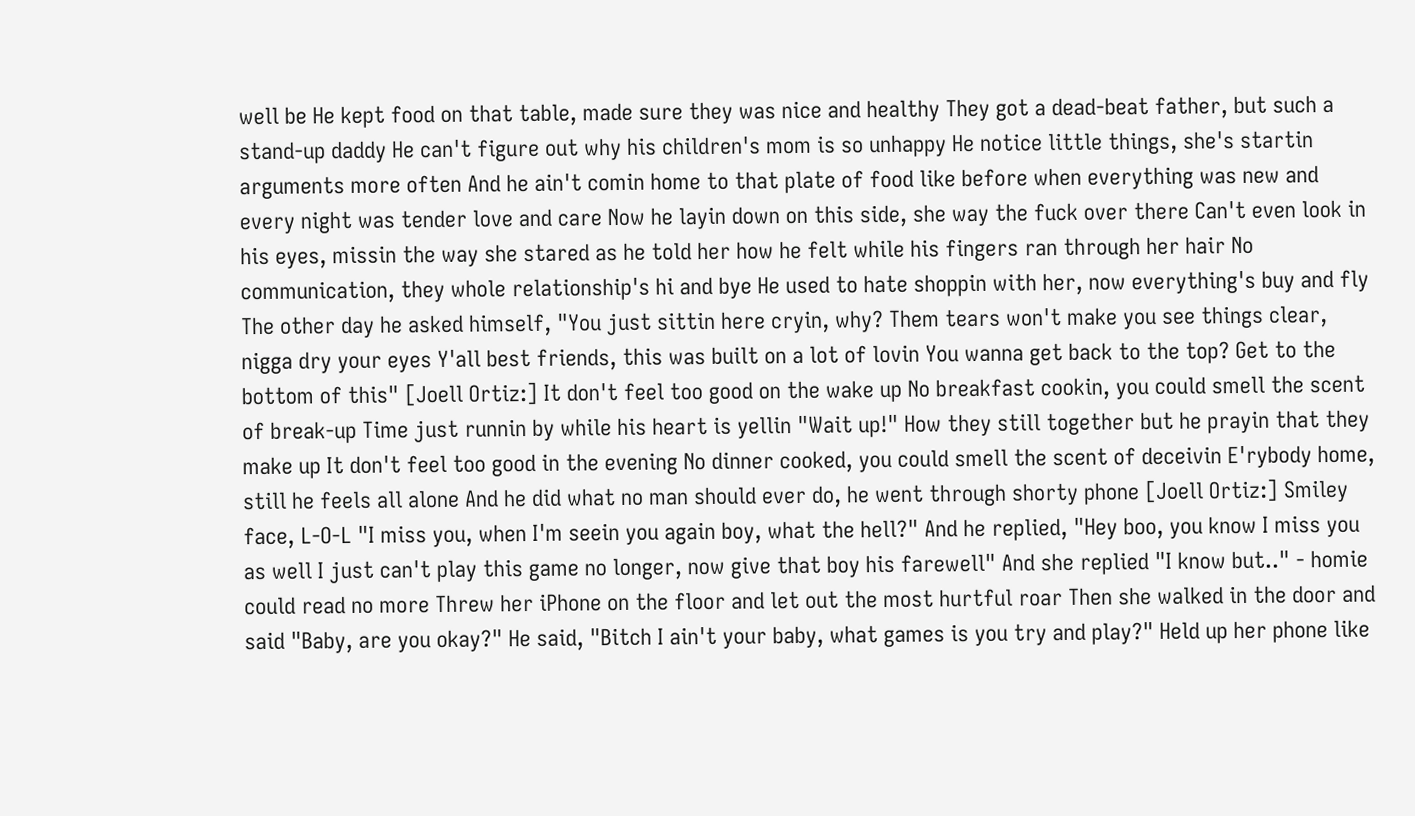well be He kept food on that table, made sure they was nice and healthy They got a dead-beat father, but such a stand-up daddy He can't figure out why his children's mom is so unhappy He notice little things, she's startin arguments more often And he ain't comin home to that plate of food like before when everything was new and every night was tender love and care Now he layin down on this side, she way the fuck over there Can't even look in his eyes, missin the way she stared as he told her how he felt while his fingers ran through her hair No communication, they whole relationship's hi and bye He used to hate shoppin with her, now everything's buy and fly The other day he asked himself, "You just sittin here cryin, why? Them tears won't make you see things clear, nigga dry your eyes Y'all best friends, this was built on a lot of lovin You wanna get back to the top? Get to the bottom of this" [Joell Ortiz:] It don't feel too good on the wake up No breakfast cookin, you could smell the scent of break-up Time just runnin by while his heart is yellin "Wait up!" How they still together but he prayin that they make up It don't feel too good in the evening No dinner cooked, you could smell the scent of deceivin E'rybody home, still he feels all alone And he did what no man should ever do, he went through shorty phone [Joell Ortiz:] Smiley face, L-O-L "I miss you, when I'm seein you again boy, what the hell?" And he replied, "Hey boo, you know I miss you as well I just can't play this game no longer, now give that boy his farewell" And she replied "I know but.." - homie could read no more Threw her iPhone on the floor and let out the most hurtful roar Then she walked in the door and said "Baby, are you okay?" He said, "Bitch I ain't your baby, what games is you try and play?" Held up her phone like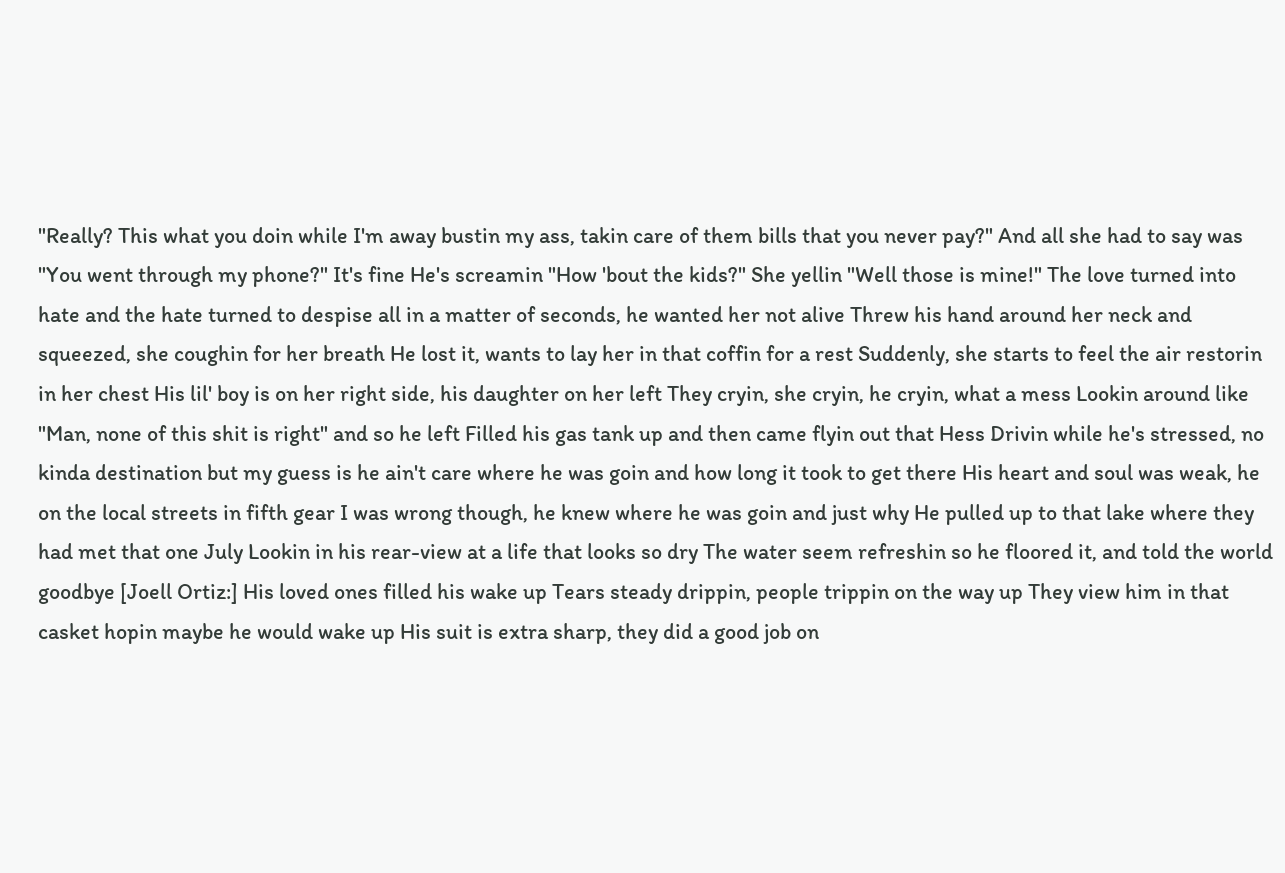"Really? This what you doin while I'm away bustin my ass, takin care of them bills that you never pay?" And all she had to say was "You went through my phone?" It's fine He's screamin "How 'bout the kids?" She yellin "Well those is mine!" The love turned into hate and the hate turned to despise all in a matter of seconds, he wanted her not alive Threw his hand around her neck and squeezed, she coughin for her breath He lost it, wants to lay her in that coffin for a rest Suddenly, she starts to feel the air restorin in her chest His lil' boy is on her right side, his daughter on her left They cryin, she cryin, he cryin, what a mess Lookin around like "Man, none of this shit is right" and so he left Filled his gas tank up and then came flyin out that Hess Drivin while he's stressed, no kinda destination but my guess is he ain't care where he was goin and how long it took to get there His heart and soul was weak, he on the local streets in fifth gear I was wrong though, he knew where he was goin and just why He pulled up to that lake where they had met that one July Lookin in his rear-view at a life that looks so dry The water seem refreshin so he floored it, and told the world goodbye [Joell Ortiz:] His loved ones filled his wake up Tears steady drippin, people trippin on the way up They view him in that casket hopin maybe he would wake up His suit is extra sharp, they did a good job on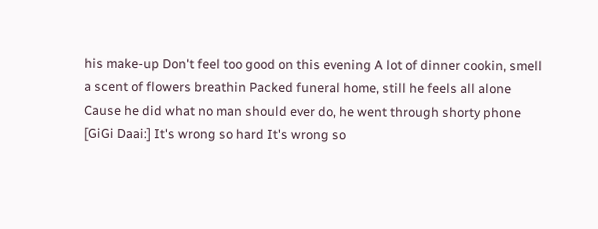his make-up Don't feel too good on this evening A lot of dinner cookin, smell a scent of flowers breathin Packed funeral home, still he feels all alone Cause he did what no man should ever do, he went through shorty phone [GiGi Daai:] It's wrong so hard It's wrong so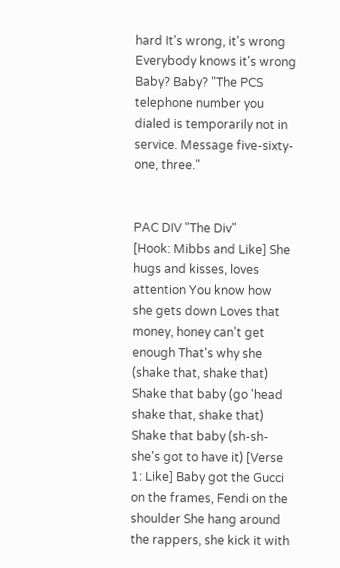hard It's wrong, it's wrong Everybody knows it's wrong Baby? Baby? "The PCS telephone number you dialed is temporarily not in service. Message five-sixty-one, three."


PAC DIV "The Div"
[Hook: Mibbs and Like] She hugs and kisses, loves attention You know how she gets down Loves that money, honey can't get enough That's why she (shake that, shake that) Shake that baby (go 'head shake that, shake that) Shake that baby (sh-sh-she's got to have it) [Verse 1: Like] Baby got the Gucci on the frames, Fendi on the shoulder She hang around the rappers, she kick it with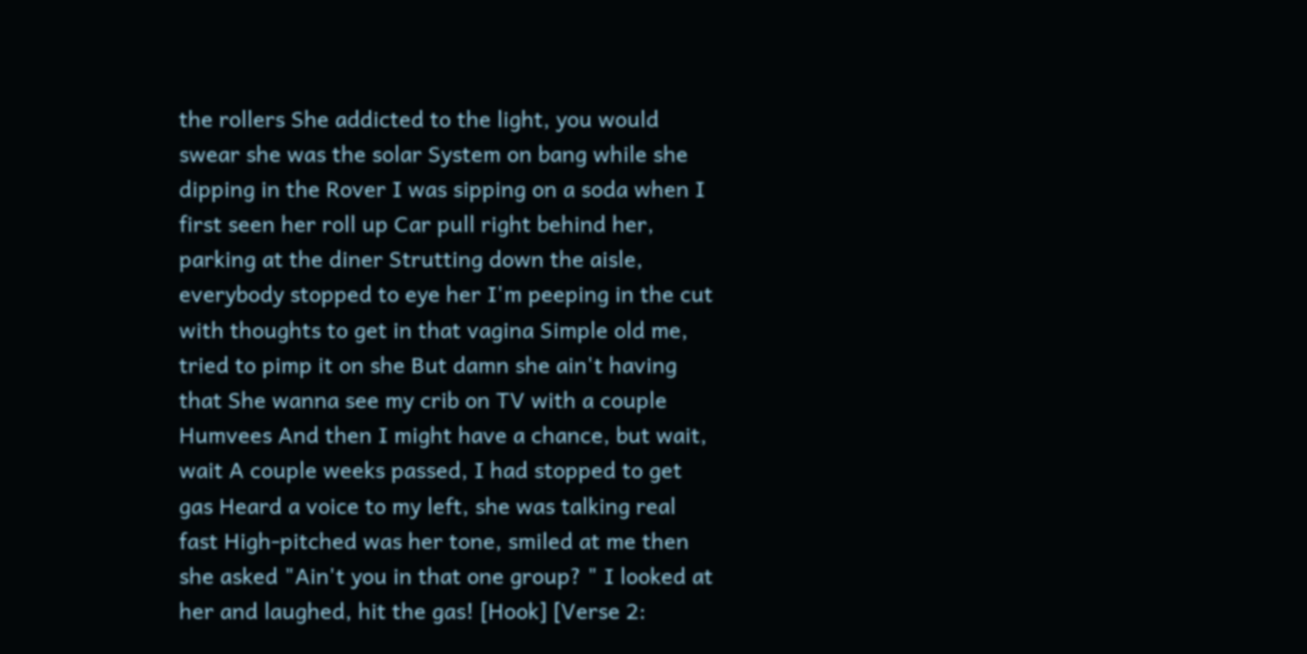the rollers She addicted to the light, you would swear she was the solar System on bang while she dipping in the Rover I was sipping on a soda when I first seen her roll up Car pull right behind her, parking at the diner Strutting down the aisle, everybody stopped to eye her I'm peeping in the cut with thoughts to get in that vagina Simple old me, tried to pimp it on she But damn she ain't having that She wanna see my crib on TV with a couple Humvees And then I might have a chance, but wait, wait A couple weeks passed, I had stopped to get gas Heard a voice to my left, she was talking real fast High-pitched was her tone, smiled at me then she asked "Ain't you in that one group? " I looked at her and laughed, hit the gas! [Hook] [Verse 2: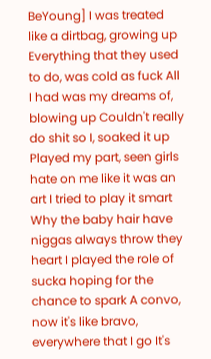BeYoung] I was treated like a dirtbag, growing up Everything that they used to do, was cold as fuck All I had was my dreams of, blowing up Couldn't really do shit so I, soaked it up Played my part, seen girls hate on me like it was an art I tried to play it smart Why the baby hair have niggas always throw they heart I played the role of sucka hoping for the chance to spark A convo, now it's like bravo, everywhere that I go It's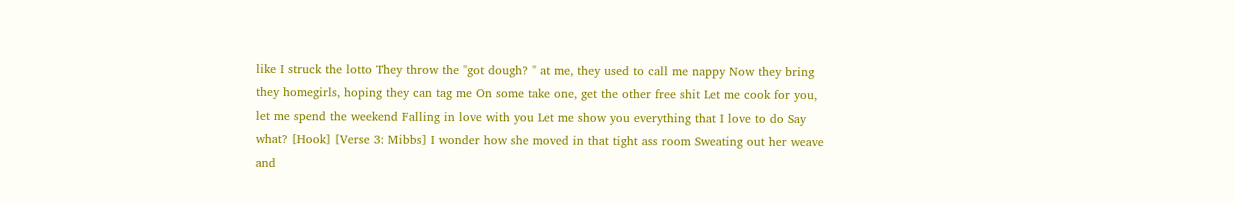like I struck the lotto They throw the "got dough? " at me, they used to call me nappy Now they bring they homegirls, hoping they can tag me On some take one, get the other free shit Let me cook for you, let me spend the weekend Falling in love with you Let me show you everything that I love to do Say what? [Hook] [Verse 3: Mibbs] I wonder how she moved in that tight ass room Sweating out her weave and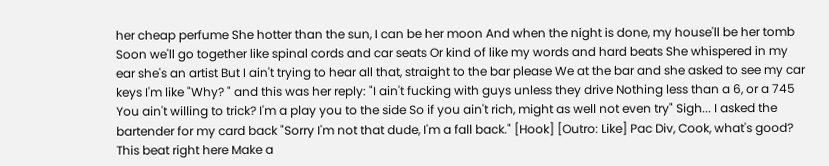her cheap perfume She hotter than the sun, I can be her moon And when the night is done, my house'll be her tomb Soon we'll go together like spinal cords and car seats Or kind of like my words and hard beats She whispered in my ear she's an artist But I ain't trying to hear all that, straight to the bar please We at the bar and she asked to see my car keys I'm like "Why? " and this was her reply: "I ain't fucking with guys unless they drive Nothing less than a 6, or a 745 You ain't willing to trick? I'm a play you to the side So if you ain't rich, might as well not even try" Sigh... I asked the bartender for my card back "Sorry I'm not that dude, I'm a fall back." [Hook] [Outro: Like] Pac Div, Cook, what's good? This beat right here Make a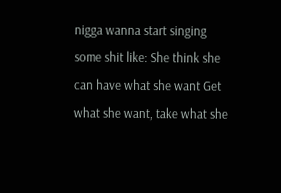nigga wanna start singing some shit like: She think she can have what she want Get what she want, take what she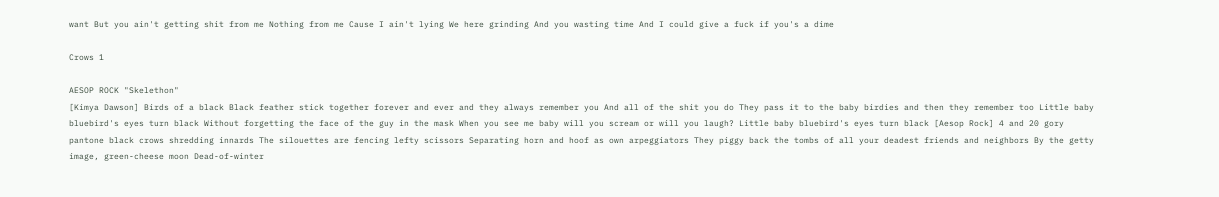want But you ain't getting shit from me Nothing from me Cause I ain't lying We here grinding And you wasting time And I could give a fuck if you's a dime

Crows 1

AESOP ROCK "Skelethon"
[Kimya Dawson] Birds of a black Black feather stick together forever and ever and they always remember you And all of the shit you do They pass it to the baby birdies and then they remember too Little baby bluebird's eyes turn black Without forgetting the face of the guy in the mask When you see me baby will you scream or will you laugh? Little baby bluebird's eyes turn black [Aesop Rock] 4 and 20 gory pantone black crows shredding innards The silouettes are fencing lefty scissors Separating horn and hoof as own arpeggiators They piggy back the tombs of all your deadest friends and neighbors By the getty image, green-cheese moon Dead-of-winter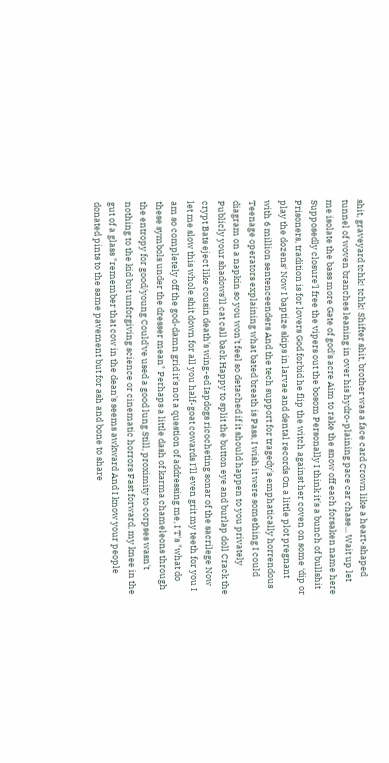shit, graveyard tchk! tchk! Shifter shit, brother was a face card Crown like a heart-shaped tunnel of woven branches leaning in over his hydro-plaining pace car chase... Wait up let me isolate the bass more Gate of god's acre Aim to rake the snow off each forsaken name here Supposedly closure'l free the vipers out the bosom Personally I think it's a bunch of bullshit Prisoners, tradition is for lovers God forbid he flip the witch against her coven on some ‘dip or play the dozens‘ Now I baptize skips in larvae and dental records On a little plot pregnant with 6 million sentenceenders And the tech support for tragedy's emphatically horrendous Teenage operators explaining what bated breath is Pass, I wish it were something I could diagram on a napkin so you won't feel so detached if it should happen to you privately Publicly your shadows'll cat call back Happy to split the button eye and burlap doll Crack the crypt Bats eject like cousin death's wing-ed Iapdogs ricocheting sonar of the sacrilege Now let me slow this whole shit down for all you half-goat cowards I'll even grit my teeth for you I am so completely off the god-damn grid it's not a question of addressing me, I T's "what do these symbols under the dresser mean" Perhaps a little dash of karma chameleons through the entropy for good/young Could've used a good lung Still, proximity to corpses wasn't nothing to the kid but unforgiving science or cinematic horrors Fast forward, my knee in the gut of a glass "remember that cow in the dean's seems awkward And I know your people donated pints to the same pavement but for ash and bone to share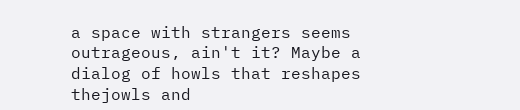a space with strangers seems outrageous, ain't it? Maybe a dialog of howls that reshapes thejowls and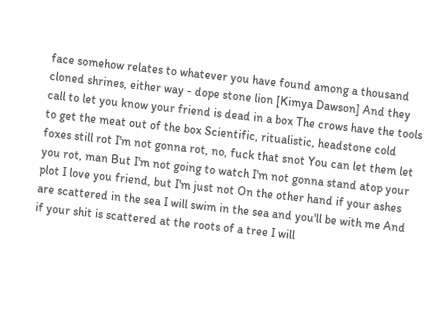face somehow relates to whatever you have found among a thousand cloned shrines, either way - dope stone lion [Kimya Dawson] And they call to let you know your friend is dead in a box The crows have the tools to get the meat out of the box Scientific, ritualistic, headstone cold foxes still rot I'm not gonna rot, no, fuck that snot You can let them let you rot, man But I'm not going to watch I'm not gonna stand atop your plot I love you friend, but I'm just not On the other hand if your ashes are scattered in the sea I will swim in the sea and you'll be with me And if your shit is scattered at the roots of a tree I will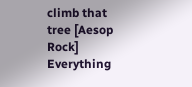climb that tree [Aesop Rock] Everything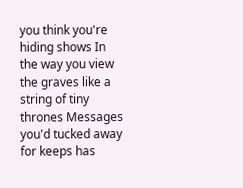you think you're hiding shows In the way you view the graves like a string of tiny thrones Messages you'd tucked away for keeps has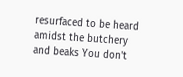resurfaced to be heard amidst the butchery and beaks You don't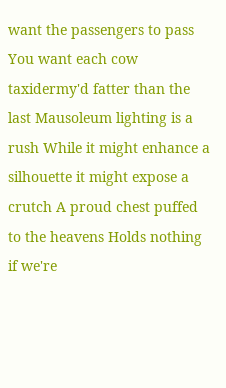want the passengers to pass You want each cow taxidermy'd fatter than the last Mausoleum lighting is a rush While it might enhance a silhouette it might expose a crutch A proud chest puffed to the heavens Holds nothing if we're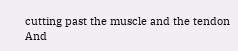cutting past the muscle and the tendon And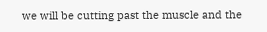we will be cutting past the muscle and the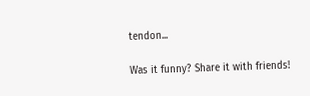tendon...

Was it funny? Share it with friends!